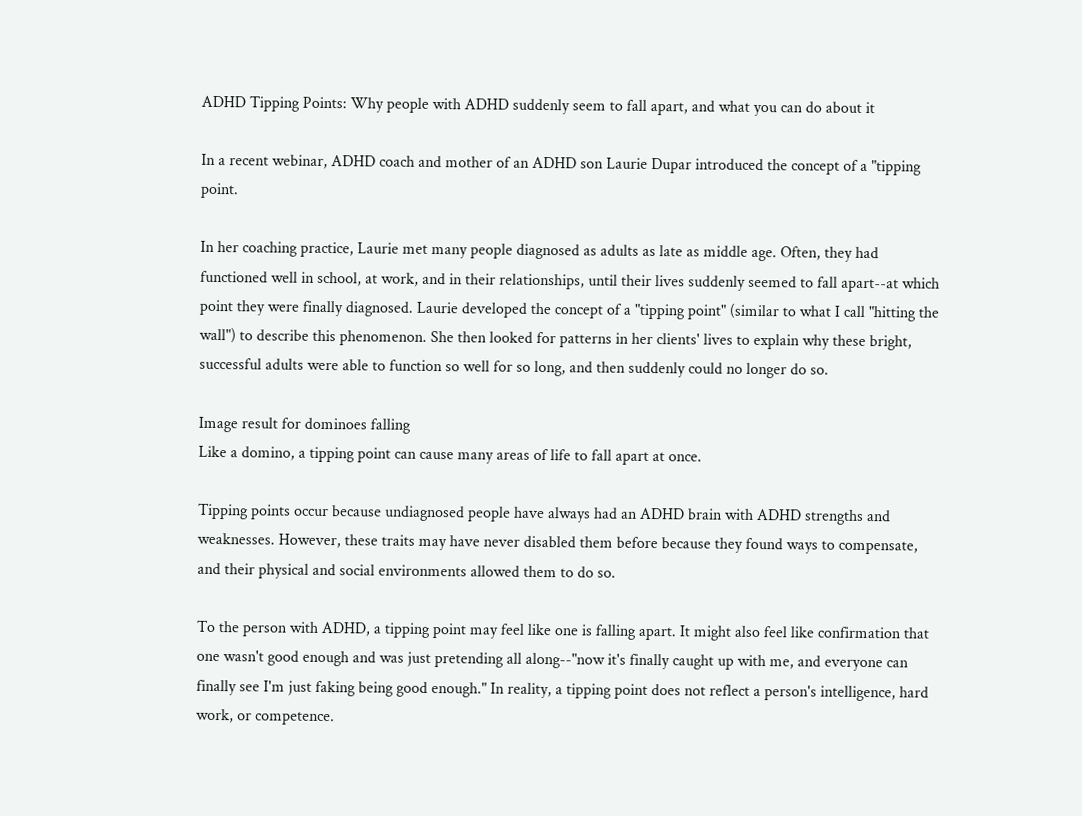ADHD Tipping Points: Why people with ADHD suddenly seem to fall apart, and what you can do about it

In a recent webinar, ADHD coach and mother of an ADHD son Laurie Dupar introduced the concept of a "tipping point.

In her coaching practice, Laurie met many people diagnosed as adults as late as middle age. Often, they had functioned well in school, at work, and in their relationships, until their lives suddenly seemed to fall apart--at which point they were finally diagnosed. Laurie developed the concept of a "tipping point" (similar to what I call "hitting the wall") to describe this phenomenon. She then looked for patterns in her clients' lives to explain why these bright, successful adults were able to function so well for so long, and then suddenly could no longer do so.

Image result for dominoes falling
Like a domino, a tipping point can cause many areas of life to fall apart at once.

Tipping points occur because undiagnosed people have always had an ADHD brain with ADHD strengths and weaknesses. However, these traits may have never disabled them before because they found ways to compensate, and their physical and social environments allowed them to do so.

To the person with ADHD, a tipping point may feel like one is falling apart. It might also feel like confirmation that one wasn't good enough and was just pretending all along--"now it's finally caught up with me, and everyone can finally see I'm just faking being good enough." In reality, a tipping point does not reflect a person's intelligence, hard work, or competence.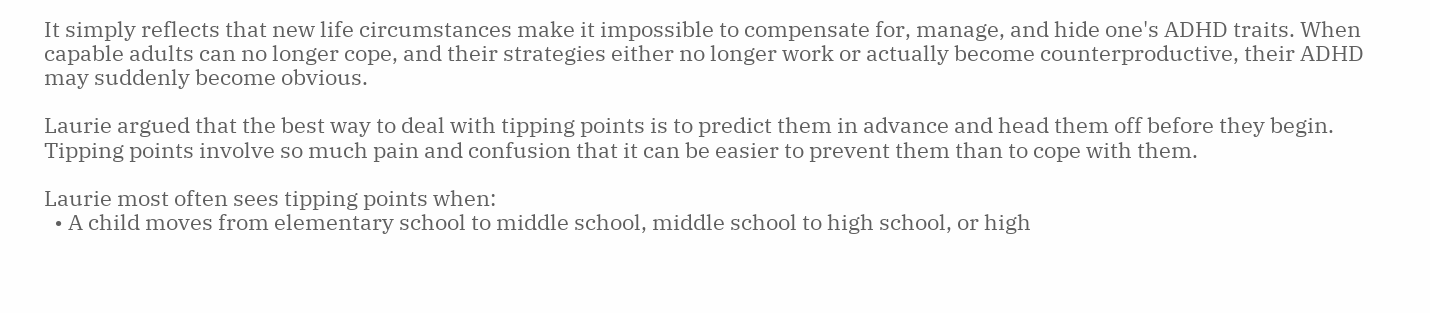It simply reflects that new life circumstances make it impossible to compensate for, manage, and hide one's ADHD traits. When capable adults can no longer cope, and their strategies either no longer work or actually become counterproductive, their ADHD may suddenly become obvious.

Laurie argued that the best way to deal with tipping points is to predict them in advance and head them off before they begin. Tipping points involve so much pain and confusion that it can be easier to prevent them than to cope with them.

Laurie most often sees tipping points when:
  • A child moves from elementary school to middle school, middle school to high school, or high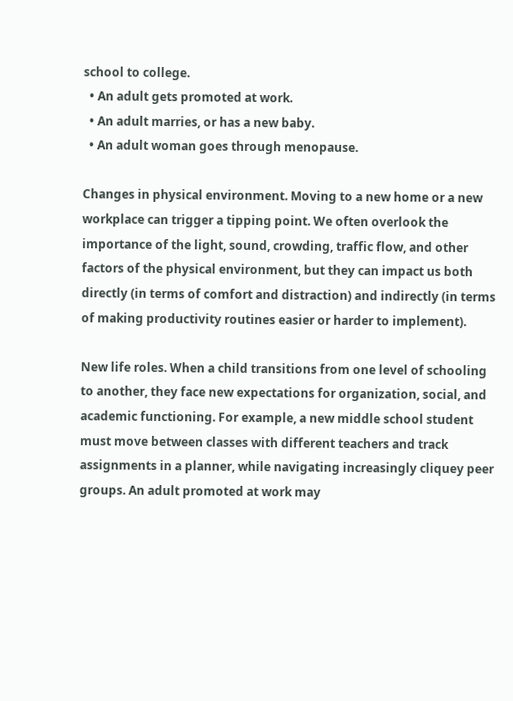school to college.
  • An adult gets promoted at work.
  • An adult marries, or has a new baby.
  • An adult woman goes through menopause.

Changes in physical environment. Moving to a new home or a new workplace can trigger a tipping point. We often overlook the importance of the light, sound, crowding, traffic flow, and other factors of the physical environment, but they can impact us both directly (in terms of comfort and distraction) and indirectly (in terms of making productivity routines easier or harder to implement).

New life roles. When a child transitions from one level of schooling to another, they face new expectations for organization, social, and academic functioning. For example, a new middle school student must move between classes with different teachers and track assignments in a planner, while navigating increasingly cliquey peer groups. An adult promoted at work may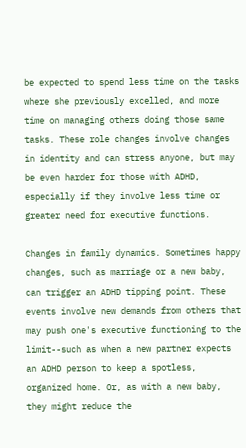be expected to spend less time on the tasks where she previously excelled, and more time on managing others doing those same tasks. These role changes involve changes in identity and can stress anyone, but may be even harder for those with ADHD, especially if they involve less time or greater need for executive functions.

Changes in family dynamics. Sometimes happy changes, such as marriage or a new baby, can trigger an ADHD tipping point. These events involve new demands from others that may push one's executive functioning to the limit--such as when a new partner expects an ADHD person to keep a spotless, organized home. Or, as with a new baby, they might reduce the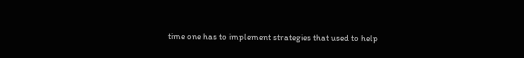time one has to implement strategies that used to help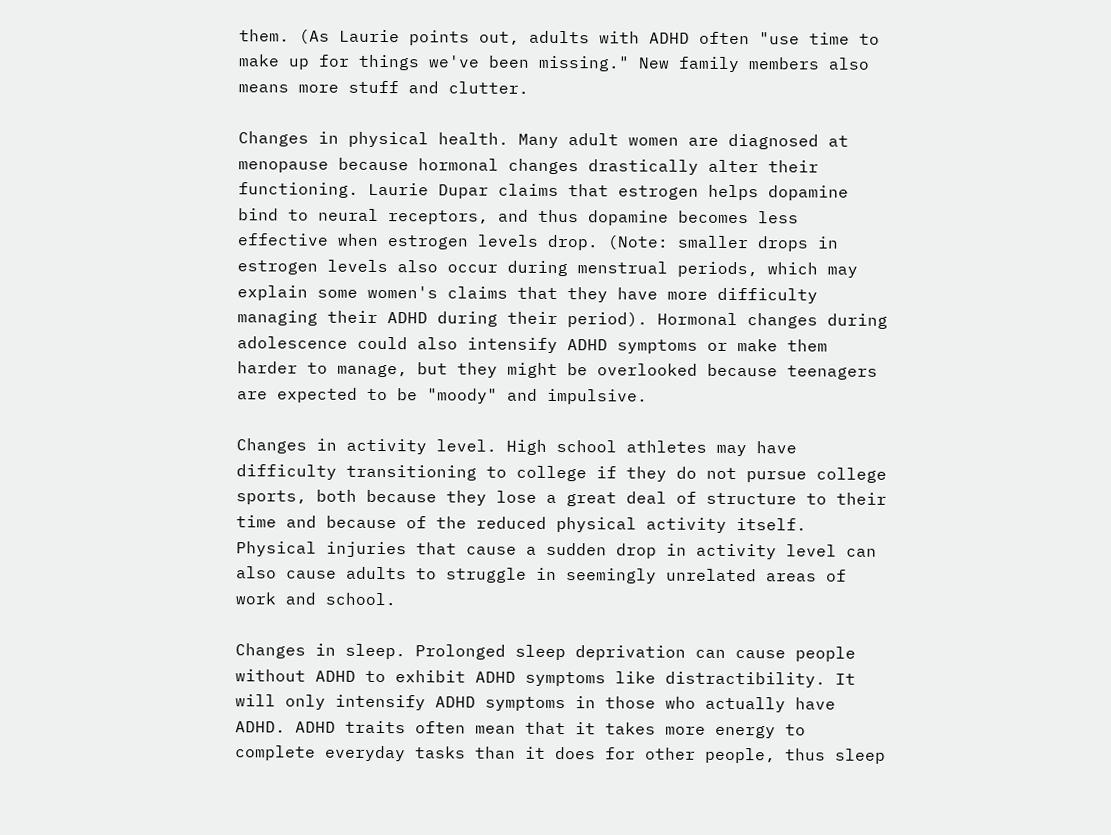them. (As Laurie points out, adults with ADHD often "use time to make up for things we've been missing." New family members also means more stuff and clutter.

Changes in physical health. Many adult women are diagnosed at menopause because hormonal changes drastically alter their functioning. Laurie Dupar claims that estrogen helps dopamine bind to neural receptors, and thus dopamine becomes less effective when estrogen levels drop. (Note: smaller drops in estrogen levels also occur during menstrual periods, which may explain some women's claims that they have more difficulty managing their ADHD during their period). Hormonal changes during adolescence could also intensify ADHD symptoms or make them harder to manage, but they might be overlooked because teenagers are expected to be "moody" and impulsive.

Changes in activity level. High school athletes may have difficulty transitioning to college if they do not pursue college sports, both because they lose a great deal of structure to their time and because of the reduced physical activity itself. Physical injuries that cause a sudden drop in activity level can also cause adults to struggle in seemingly unrelated areas of work and school.

Changes in sleep. Prolonged sleep deprivation can cause people without ADHD to exhibit ADHD symptoms like distractibility. It will only intensify ADHD symptoms in those who actually have ADHD. ADHD traits often mean that it takes more energy to complete everyday tasks than it does for other people, thus sleep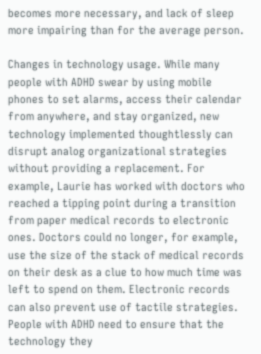becomes more necessary, and lack of sleep more impairing than for the average person.

Changes in technology usage. While many people with ADHD swear by using mobile phones to set alarms, access their calendar from anywhere, and stay organized, new technology implemented thoughtlessly can disrupt analog organizational strategies without providing a replacement. For example, Laurie has worked with doctors who reached a tipping point during a transition from paper medical records to electronic ones. Doctors could no longer, for example, use the size of the stack of medical records on their desk as a clue to how much time was left to spend on them. Electronic records can also prevent use of tactile strategies. People with ADHD need to ensure that the technology they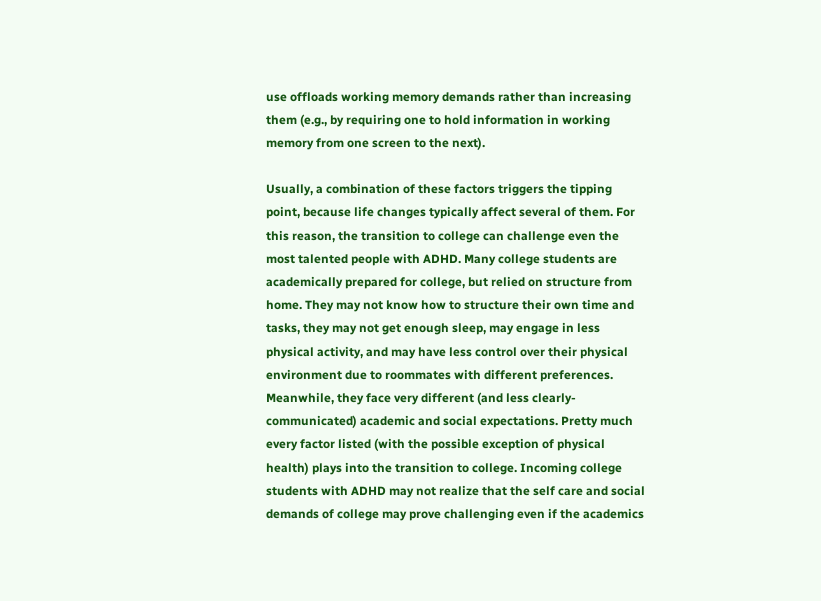use offloads working memory demands rather than increasing them (e.g., by requiring one to hold information in working memory from one screen to the next).

Usually, a combination of these factors triggers the tipping point, because life changes typically affect several of them. For this reason, the transition to college can challenge even the most talented people with ADHD. Many college students are academically prepared for college, but relied on structure from home. They may not know how to structure their own time and tasks, they may not get enough sleep, may engage in less physical activity, and may have less control over their physical environment due to roommates with different preferences. Meanwhile, they face very different (and less clearly-communicated) academic and social expectations. Pretty much every factor listed (with the possible exception of physical health) plays into the transition to college. Incoming college students with ADHD may not realize that the self care and social demands of college may prove challenging even if the academics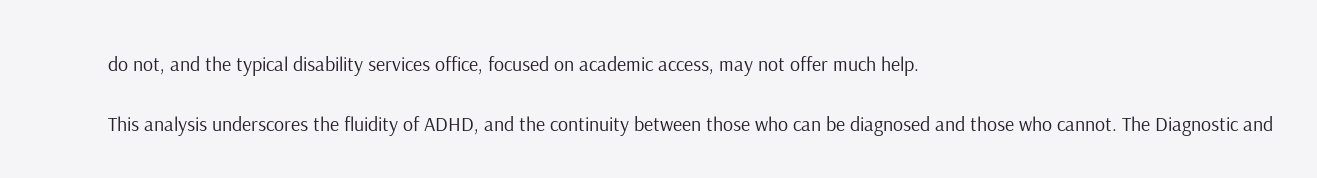do not, and the typical disability services office, focused on academic access, may not offer much help.

This analysis underscores the fluidity of ADHD, and the continuity between those who can be diagnosed and those who cannot. The Diagnostic and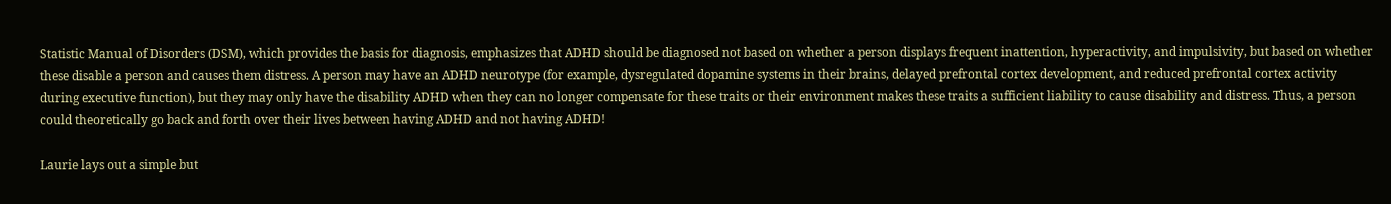Statistic Manual of Disorders (DSM), which provides the basis for diagnosis, emphasizes that ADHD should be diagnosed not based on whether a person displays frequent inattention, hyperactivity, and impulsivity, but based on whether these disable a person and causes them distress. A person may have an ADHD neurotype (for example, dysregulated dopamine systems in their brains, delayed prefrontal cortex development, and reduced prefrontal cortex activity during executive function), but they may only have the disability ADHD when they can no longer compensate for these traits or their environment makes these traits a sufficient liability to cause disability and distress. Thus, a person could theoretically go back and forth over their lives between having ADHD and not having ADHD!

Laurie lays out a simple but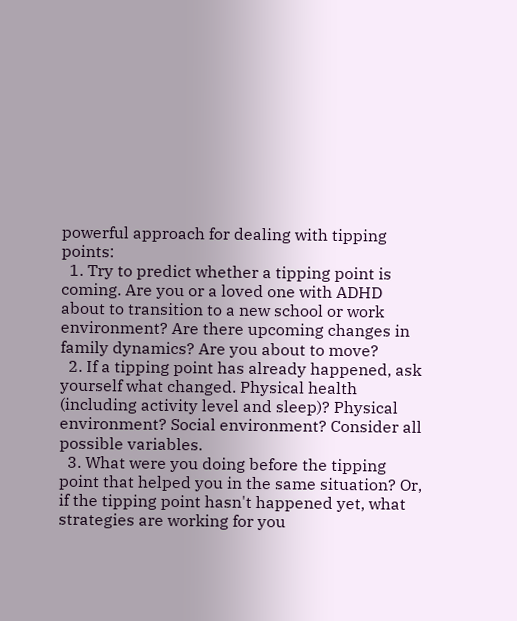powerful approach for dealing with tipping points:
  1. Try to predict whether a tipping point is coming. Are you or a loved one with ADHD about to transition to a new school or work environment? Are there upcoming changes in family dynamics? Are you about to move?
  2. If a tipping point has already happened, ask yourself what changed. Physical health (including activity level and sleep)? Physical environment? Social environment? Consider all possible variables.
  3. What were you doing before the tipping point that helped you in the same situation? Or, if the tipping point hasn't happened yet, what strategies are working for you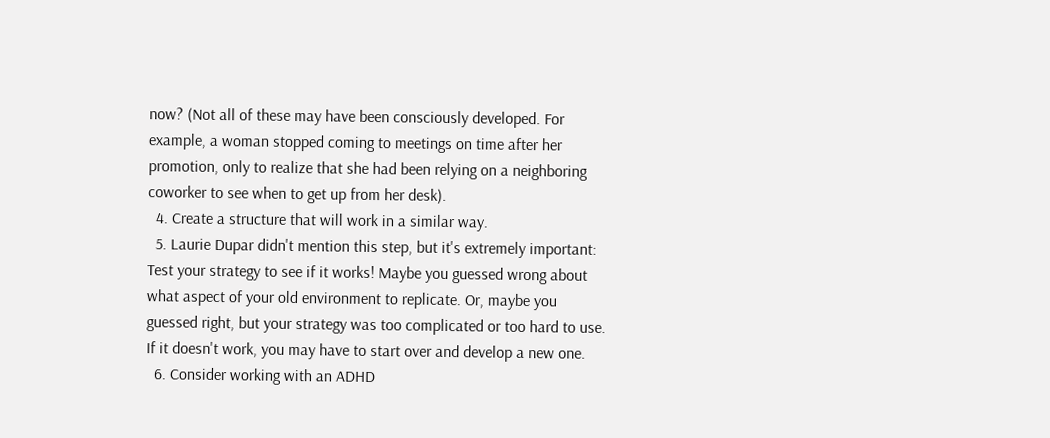now? (Not all of these may have been consciously developed. For example, a woman stopped coming to meetings on time after her promotion, only to realize that she had been relying on a neighboring coworker to see when to get up from her desk).
  4. Create a structure that will work in a similar way.
  5. Laurie Dupar didn't mention this step, but it's extremely important: Test your strategy to see if it works! Maybe you guessed wrong about what aspect of your old environment to replicate. Or, maybe you guessed right, but your strategy was too complicated or too hard to use. If it doesn't work, you may have to start over and develop a new one.
  6. Consider working with an ADHD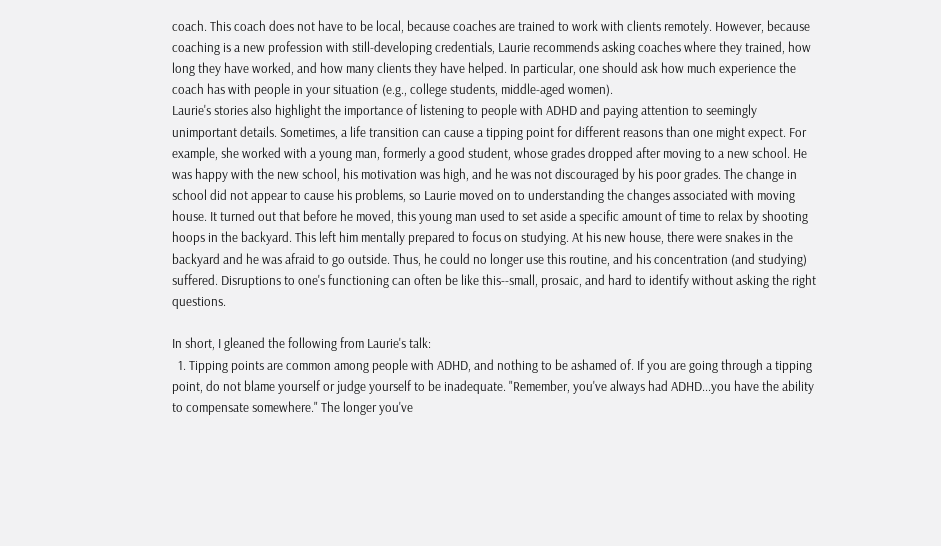coach. This coach does not have to be local, because coaches are trained to work with clients remotely. However, because coaching is a new profession with still-developing credentials, Laurie recommends asking coaches where they trained, how long they have worked, and how many clients they have helped. In particular, one should ask how much experience the coach has with people in your situation (e.g., college students, middle-aged women).
Laurie's stories also highlight the importance of listening to people with ADHD and paying attention to seemingly unimportant details. Sometimes, a life transition can cause a tipping point for different reasons than one might expect. For example, she worked with a young man, formerly a good student, whose grades dropped after moving to a new school. He was happy with the new school, his motivation was high, and he was not discouraged by his poor grades. The change in school did not appear to cause his problems, so Laurie moved on to understanding the changes associated with moving house. It turned out that before he moved, this young man used to set aside a specific amount of time to relax by shooting hoops in the backyard. This left him mentally prepared to focus on studying. At his new house, there were snakes in the backyard and he was afraid to go outside. Thus, he could no longer use this routine, and his concentration (and studying) suffered. Disruptions to one's functioning can often be like this--small, prosaic, and hard to identify without asking the right questions.

In short, I gleaned the following from Laurie's talk:
  1. Tipping points are common among people with ADHD, and nothing to be ashamed of. If you are going through a tipping point, do not blame yourself or judge yourself to be inadequate. "Remember, you've always had ADHD...you have the ability to compensate somewhere." The longer you've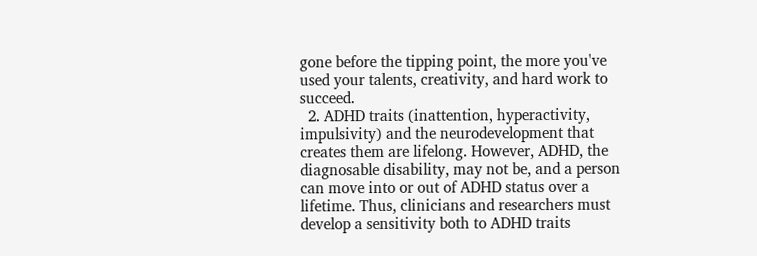gone before the tipping point, the more you've used your talents, creativity, and hard work to succeed.
  2. ADHD traits (inattention, hyperactivity, impulsivity) and the neurodevelopment that creates them are lifelong. However, ADHD, the diagnosable disability, may not be, and a person can move into or out of ADHD status over a lifetime. Thus, clinicians and researchers must develop a sensitivity both to ADHD traits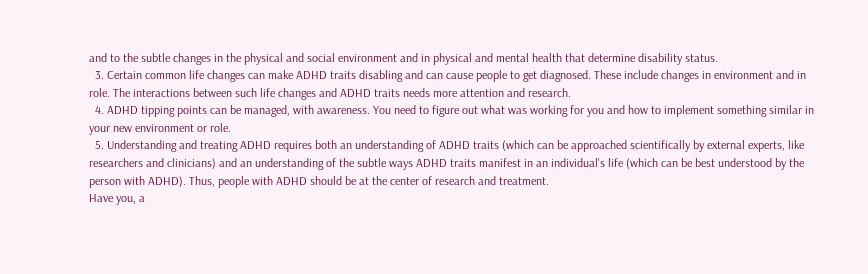and to the subtle changes in the physical and social environment and in physical and mental health that determine disability status.
  3. Certain common life changes can make ADHD traits disabling and can cause people to get diagnosed. These include changes in environment and in role. The interactions between such life changes and ADHD traits needs more attention and research.
  4. ADHD tipping points can be managed, with awareness. You need to figure out what was working for you and how to implement something similar in your new environment or role.
  5. Understanding and treating ADHD requires both an understanding of ADHD traits (which can be approached scientifically by external experts, like researchers and clinicians) and an understanding of the subtle ways ADHD traits manifest in an individual's life (which can be best understood by the person with ADHD). Thus, people with ADHD should be at the center of research and treatment.
Have you, a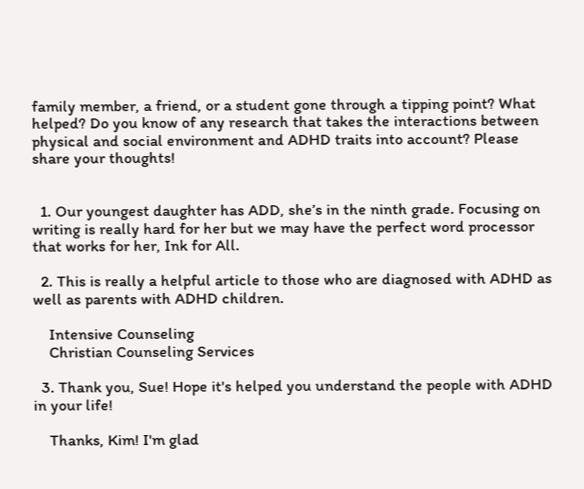family member, a friend, or a student gone through a tipping point? What helped? Do you know of any research that takes the interactions between physical and social environment and ADHD traits into account? Please share your thoughts!


  1. Our youngest daughter has ADD, she’s in the ninth grade. Focusing on writing is really hard for her but we may have the perfect word processor that works for her, Ink for All.

  2. This is really a helpful article to those who are diagnosed with ADHD as well as parents with ADHD children.

    Intensive Counseling
    Christian Counseling Services

  3. Thank you, Sue! Hope it's helped you understand the people with ADHD in your life!

    Thanks, Kim! I'm glad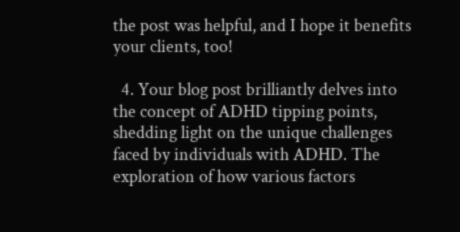the post was helpful, and I hope it benefits your clients, too!

  4. Your blog post brilliantly delves into the concept of ADHD tipping points, shedding light on the unique challenges faced by individuals with ADHD. The exploration of how various factors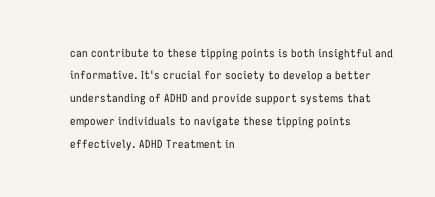can contribute to these tipping points is both insightful and informative. It's crucial for society to develop a better understanding of ADHD and provide support systems that empower individuals to navigate these tipping points effectively. ADHD Treatment in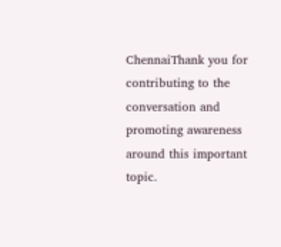ChennaiThank you for contributing to the conversation and promoting awareness around this important topic.